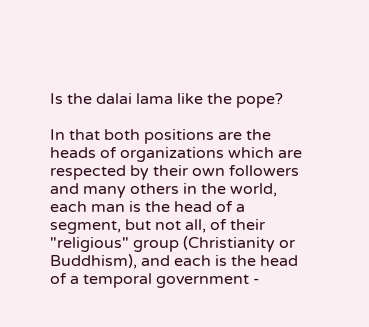Is the dalai lama like the pope?

In that both positions are the heads of organizations which are respected by their own followers and many others in the world, each man is the head of a segment, but not all, of their "religious" group (Christianity or Buddhism), and each is the head of a temporal government -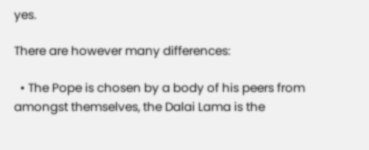yes.

There are however many differences:

  • The Pope is chosen by a body of his peers from amongst themselves, the Dalai Lama is the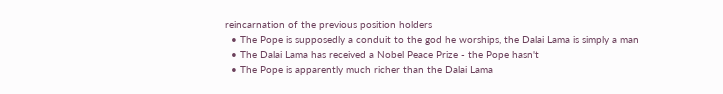reincarnation of the previous position holders
  • The Pope is supposedly a conduit to the god he worships, the Dalai Lama is simply a man
  • The Dalai Lama has received a Nobel Peace Prize - the Pope hasn't
  • The Pope is apparently much richer than the Dalai Lama